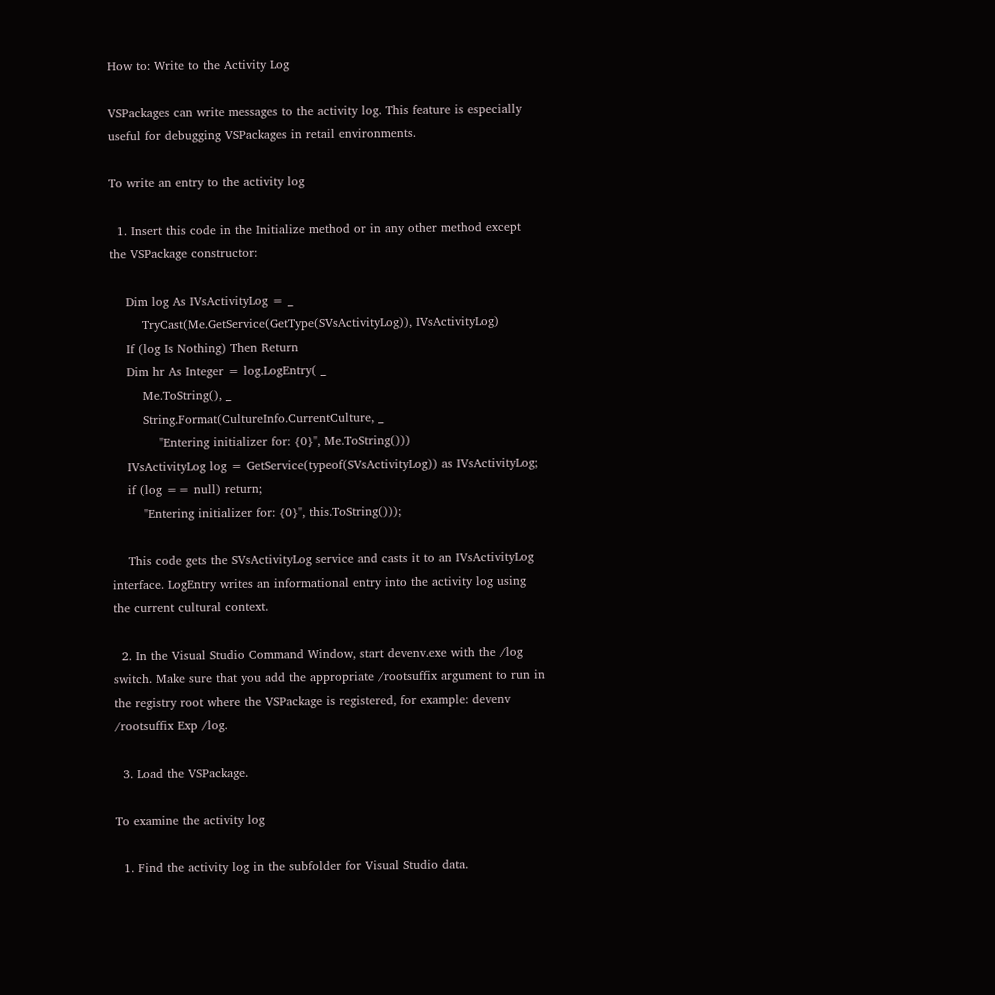How to: Write to the Activity Log

VSPackages can write messages to the activity log. This feature is especially useful for debugging VSPackages in retail environments.

To write an entry to the activity log

  1. Insert this code in the Initialize method or in any other method except the VSPackage constructor:

    Dim log As IVsActivityLog = _
        TryCast(Me.GetService(GetType(SVsActivityLog)), IVsActivityLog)
    If (log Is Nothing) Then Return
    Dim hr As Integer = log.LogEntry( _
        Me.ToString(), _
        String.Format(CultureInfo.CurrentCulture, _
            "Entering initializer for: {0}", Me.ToString()))
    IVsActivityLog log = GetService(typeof(SVsActivityLog)) as IVsActivityLog;
    if (log == null) return;
        "Entering initializer for: {0}", this.ToString()));

    This code gets the SVsActivityLog service and casts it to an IVsActivityLog interface. LogEntry writes an informational entry into the activity log using the current cultural context.

  2. In the Visual Studio Command Window, start devenv.exe with the /log switch. Make sure that you add the appropriate /rootsuffix argument to run in the registry root where the VSPackage is registered, for example: devenv /rootsuffix Exp /log.

  3. Load the VSPackage.

To examine the activity log

  1. Find the activity log in the subfolder for Visual Studio data.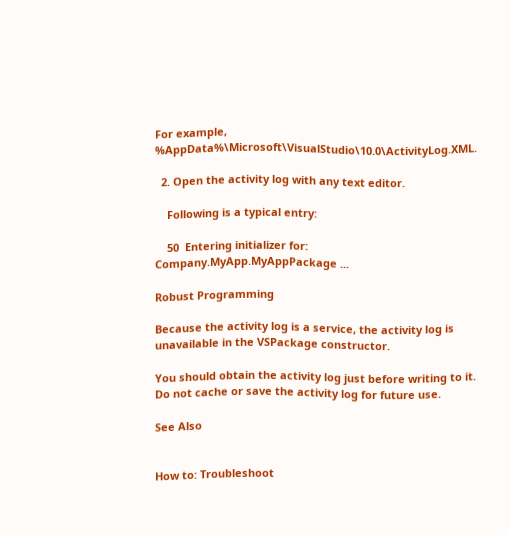For example, %AppData%\Microsoft\VisualStudio\10.0\ActivityLog.XML.

  2. Open the activity log with any text editor.

    Following is a typical entry:

    50  Entering initializer for: Company.MyApp.MyAppPackage ...

Robust Programming

Because the activity log is a service, the activity log is unavailable in the VSPackage constructor.

You should obtain the activity log just before writing to it. Do not cache or save the activity log for future use.

See Also


How to: Troubleshoot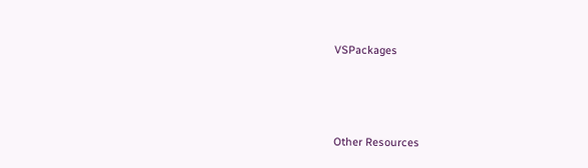VSPackages




Other Resources